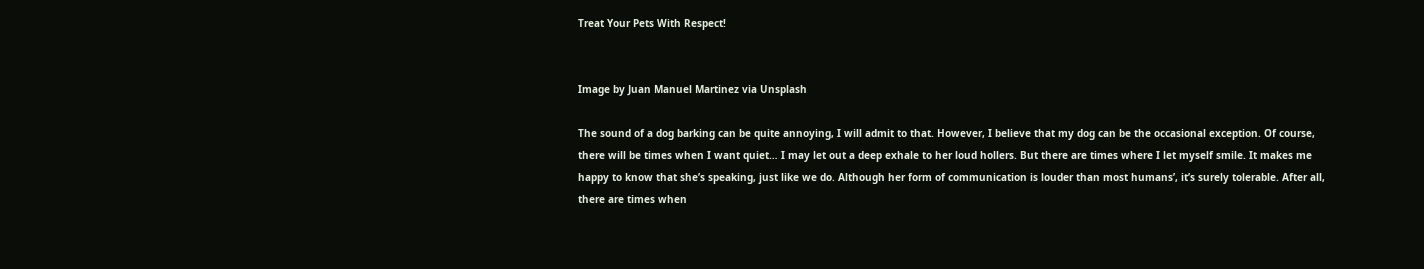Treat Your Pets With Respect!


Image by Juan Manuel Martinez via Unsplash

The sound of a dog barking can be quite annoying, I will admit to that. However, I believe that my dog can be the occasional exception. Of course, there will be times when I want quiet… I may let out a deep exhale to her loud hollers. But there are times where I let myself smile. It makes me happy to know that she’s speaking, just like we do. Although her form of communication is louder than most humans’, it’s surely tolerable. After all, there are times when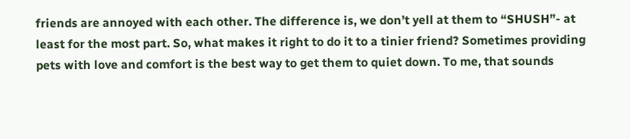friends are annoyed with each other. The difference is, we don’t yell at them to “SHUSH”- at least for the most part. So, what makes it right to do it to a tinier friend? Sometimes providing pets with love and comfort is the best way to get them to quiet down. To me, that sounds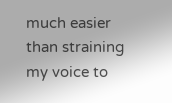much easier than straining my voice to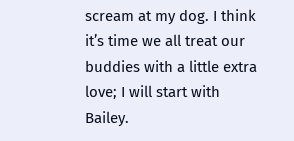scream at my dog. I think it’s time we all treat our buddies with a little extra love; I will start with Bailey.